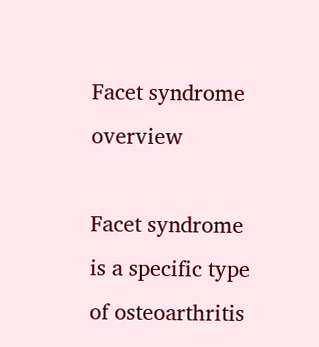Facet syndrome overview

Facet syndrome is a specific type of osteoarthritis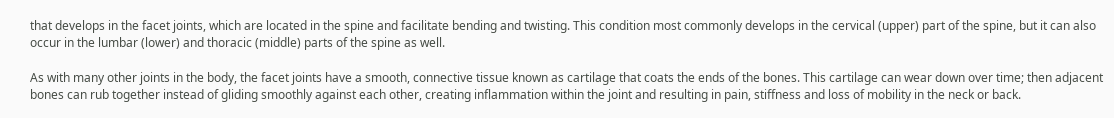that develops in the facet joints, which are located in the spine and facilitate bending and twisting. This condition most commonly develops in the cervical (upper) part of the spine, but it can also occur in the lumbar (lower) and thoracic (middle) parts of the spine as well.

As with many other joints in the body, the facet joints have a smooth, connective tissue known as cartilage that coats the ends of the bones. This cartilage can wear down over time; then adjacent bones can rub together instead of gliding smoothly against each other, creating inflammation within the joint and resulting in pain, stiffness and loss of mobility in the neck or back.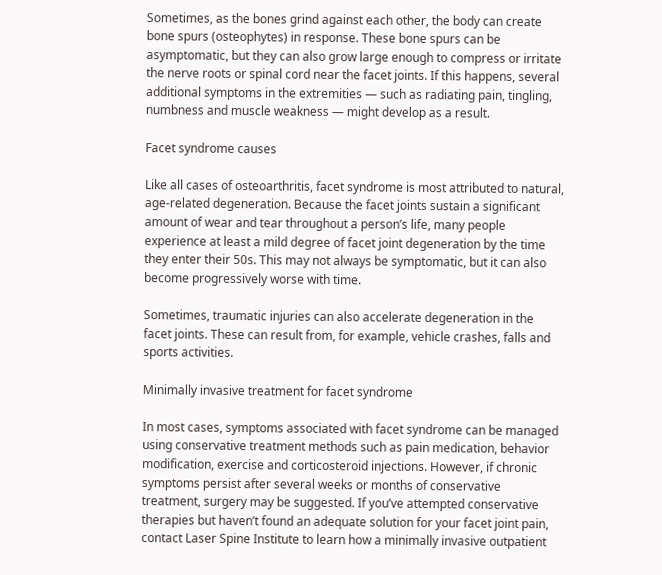Sometimes, as the bones grind against each other, the body can create bone spurs (osteophytes) in response. These bone spurs can be asymptomatic, but they can also grow large enough to compress or irritate the nerve roots or spinal cord near the facet joints. If this happens, several additional symptoms in the extremities — such as radiating pain, tingling, numbness and muscle weakness — might develop as a result.

Facet syndrome causes

Like all cases of osteoarthritis, facet syndrome is most attributed to natural, age-related degeneration. Because the facet joints sustain a significant amount of wear and tear throughout a person’s life, many people experience at least a mild degree of facet joint degeneration by the time they enter their 50s. This may not always be symptomatic, but it can also become progressively worse with time.

Sometimes, traumatic injuries can also accelerate degeneration in the facet joints. These can result from, for example, vehicle crashes, falls and sports activities.

Minimally invasive treatment for facet syndrome

In most cases, symptoms associated with facet syndrome can be managed using conservative treatment methods such as pain medication, behavior modification, exercise and corticosteroid injections. However, if chronic symptoms persist after several weeks or months of conservative treatment, surgery may be suggested. If you’ve attempted conservative therapies but haven’t found an adequate solution for your facet joint pain, contact Laser Spine Institute to learn how a minimally invasive outpatient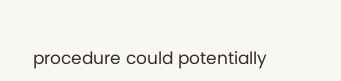procedure could potentially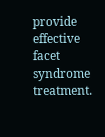provide effective facet syndrome treatment.